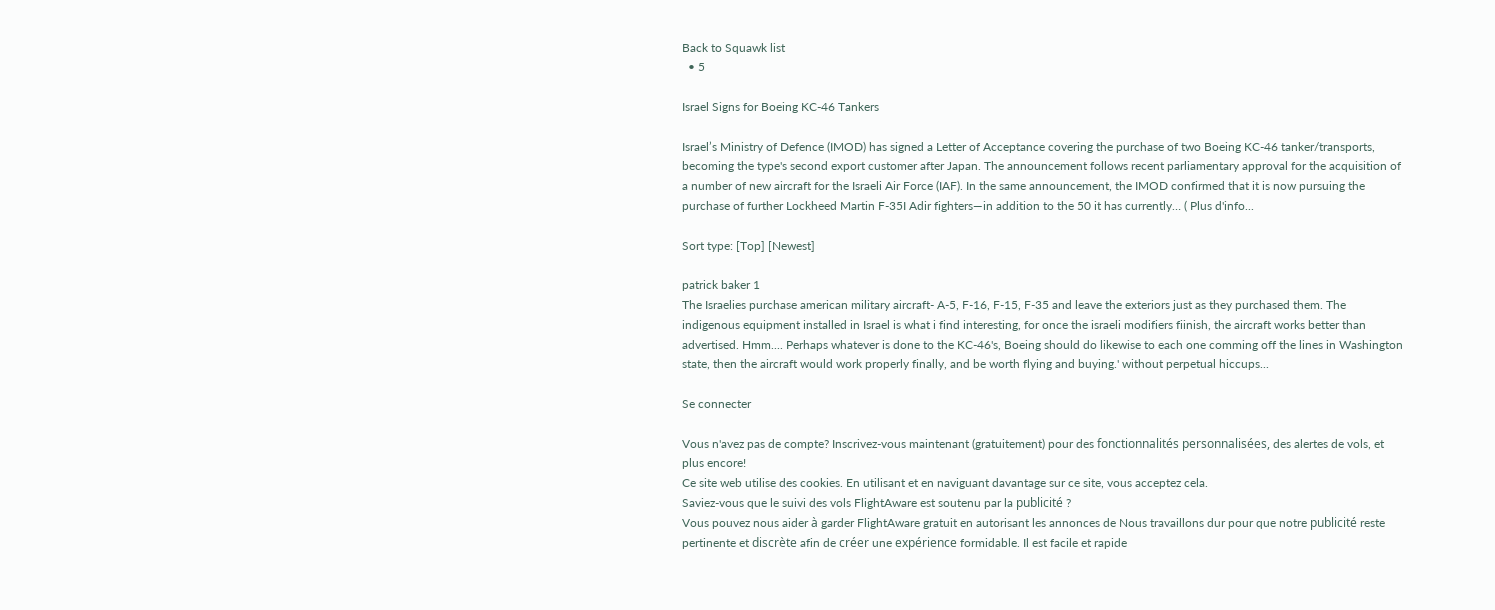Back to Squawk list
  • 5

Israel Signs for Boeing KC-46 Tankers

Israel’s Ministry of Defence (IMOD) has signed a Letter of Acceptance covering the purchase of two Boeing KC-46 tanker/transports, becoming the type's second export customer after Japan. The announcement follows recent parliamentary approval for the acquisition of a number of new aircraft for the Israeli Air Force (IAF). In the same announcement, the IMOD confirmed that it is now pursuing the purchase of further Lockheed Martin F-35I Adir fighters—in addition to the 50 it has currently… ( Plus d'info...

Sort type: [Top] [Newest]

patrick baker 1
The Israelies purchase american military aircraft- A-5, F-16, F-15, F-35 and leave the exteriors just as they purchased them. The indigenous equipment installed in Israel is what i find interesting, for once the israeli modifiers fiinish, the aircraft works better than advertised. Hmm.... Perhaps whatever is done to the KC-46's, Boeing should do likewise to each one comming off the lines in Washington state, then the aircraft would work properly finally, and be worth flying and buying.' without perpetual hiccups...

Se connecter

Vous n'avez pas de compte? Inscrivez-vous maintenant (gratuitement) pour des fonctionnalités personnalisées, des alertes de vols, et plus encore!
Ce site web utilise des cookies. En utilisant et en naviguant davantage sur ce site, vous acceptez cela.
Saviez-vous que le suivi des vols FlightAware est soutenu par la publicité ?
Vous pouvez nous aider à garder FlightAware gratuit en autorisant les annonces de Nous travaillons dur pour que notre publicité reste pertinente et discrète afin de créer une expérience formidable. Il est facile et rapide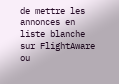de mettre les annonces en liste blanche sur FlightAware ou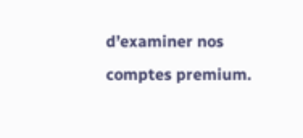d’examiner nos comptes premium.